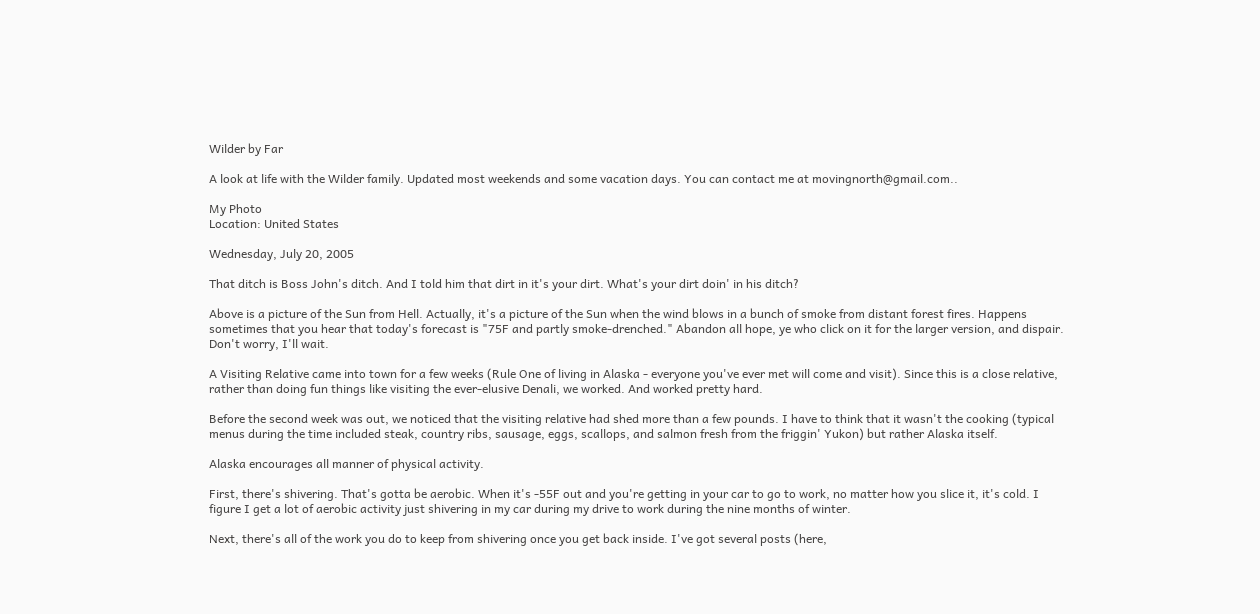Wilder by Far

A look at life with the Wilder family. Updated most weekends and some vacation days. You can contact me at movingnorth@gmail.com..

My Photo
Location: United States

Wednesday, July 20, 2005

That ditch is Boss John's ditch. And I told him that dirt in it's your dirt. What's your dirt doin' in his ditch?

Above is a picture of the Sun from Hell. Actually, it's a picture of the Sun when the wind blows in a bunch of smoke from distant forest fires. Happens sometimes that you hear that today's forecast is "75F and partly smoke-drenched." Abandon all hope, ye who click on it for the larger version, and dispair. Don't worry, I'll wait.

A Visiting Relative came into town for a few weeks (Rule One of living in Alaska - everyone you've ever met will come and visit). Since this is a close relative, rather than doing fun things like visiting the ever-elusive Denali, we worked. And worked pretty hard.

Before the second week was out, we noticed that the visiting relative had shed more than a few pounds. I have to think that it wasn't the cooking (typical menus during the time included steak, country ribs, sausage, eggs, scallops, and salmon fresh from the friggin' Yukon) but rather Alaska itself.

Alaska encourages all manner of physical activity.

First, there's shivering. That's gotta be aerobic. When it's -55F out and you're getting in your car to go to work, no matter how you slice it, it's cold. I figure I get a lot of aerobic activity just shivering in my car during my drive to work during the nine months of winter.

Next, there's all of the work you do to keep from shivering once you get back inside. I've got several posts (here,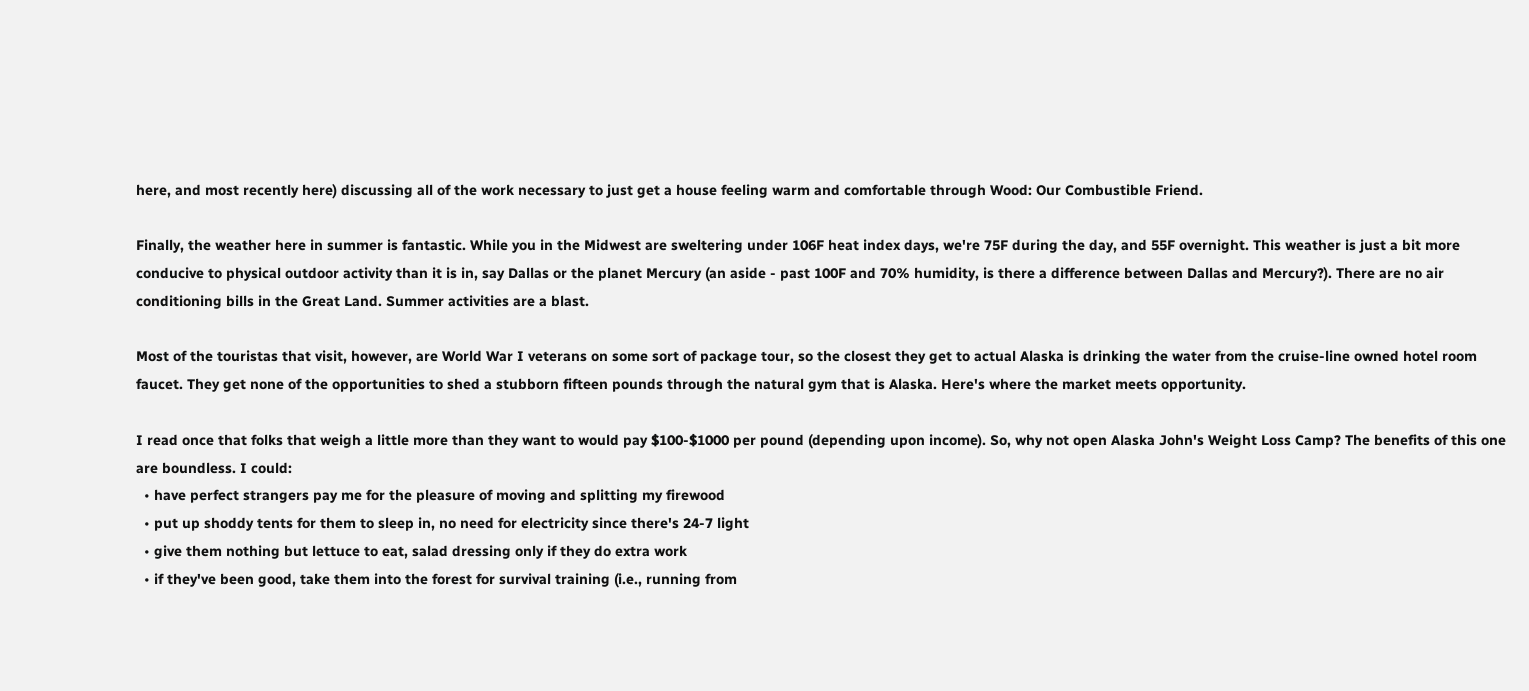here, and most recently here) discussing all of the work necessary to just get a house feeling warm and comfortable through Wood: Our Combustible Friend.

Finally, the weather here in summer is fantastic. While you in the Midwest are sweltering under 106F heat index days, we're 75F during the day, and 55F overnight. This weather is just a bit more conducive to physical outdoor activity than it is in, say Dallas or the planet Mercury (an aside - past 100F and 70% humidity, is there a difference between Dallas and Mercury?). There are no air conditioning bills in the Great Land. Summer activities are a blast.

Most of the touristas that visit, however, are World War I veterans on some sort of package tour, so the closest they get to actual Alaska is drinking the water from the cruise-line owned hotel room faucet. They get none of the opportunities to shed a stubborn fifteen pounds through the natural gym that is Alaska. Here's where the market meets opportunity.

I read once that folks that weigh a little more than they want to would pay $100-$1000 per pound (depending upon income). So, why not open Alaska John's Weight Loss Camp? The benefits of this one are boundless. I could:
  • have perfect strangers pay me for the pleasure of moving and splitting my firewood
  • put up shoddy tents for them to sleep in, no need for electricity since there's 24-7 light
  • give them nothing but lettuce to eat, salad dressing only if they do extra work
  • if they've been good, take them into the forest for survival training (i.e., running from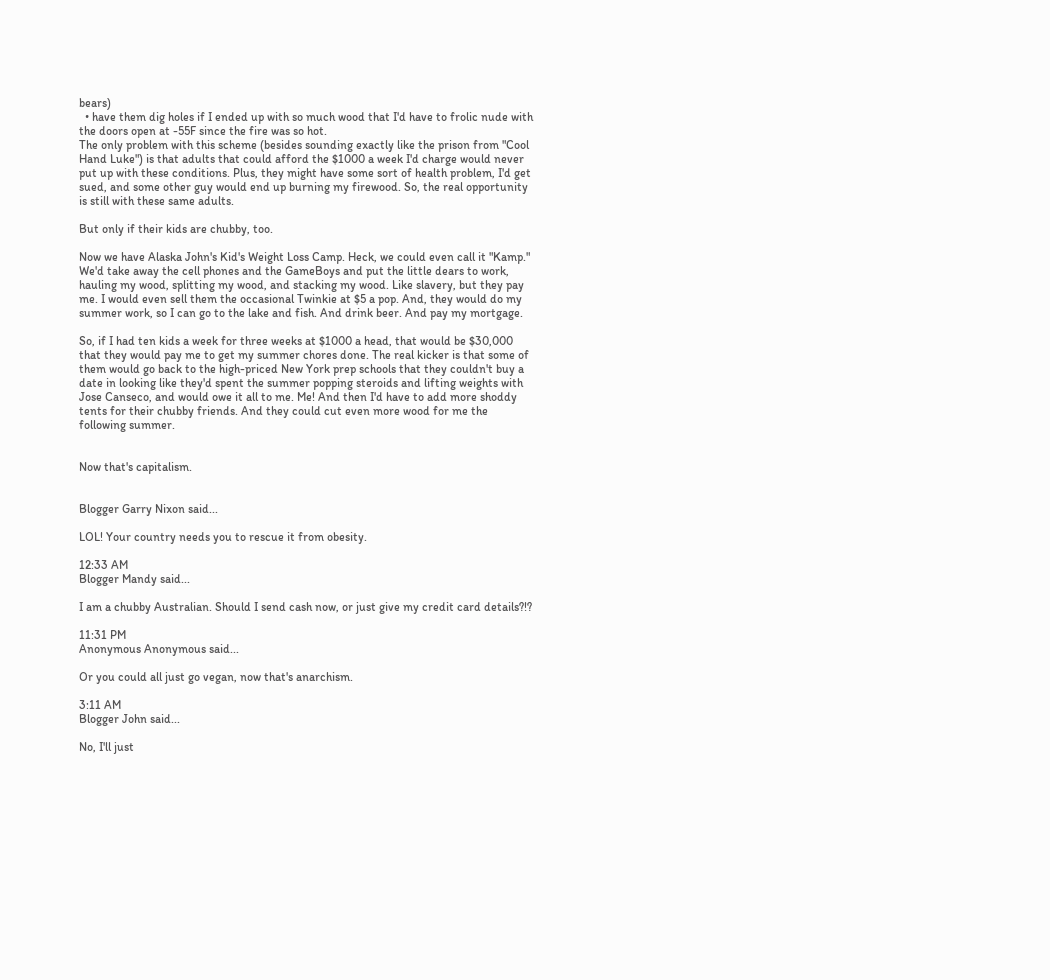bears)
  • have them dig holes if I ended up with so much wood that I'd have to frolic nude with the doors open at -55F since the fire was so hot.
The only problem with this scheme (besides sounding exactly like the prison from "Cool Hand Luke") is that adults that could afford the $1000 a week I'd charge would never put up with these conditions. Plus, they might have some sort of health problem, I'd get sued, and some other guy would end up burning my firewood. So, the real opportunity is still with these same adults.

But only if their kids are chubby, too.

Now we have Alaska John's Kid's Weight Loss Camp. Heck, we could even call it "Kamp." We'd take away the cell phones and the GameBoys and put the little dears to work, hauling my wood, splitting my wood, and stacking my wood. Like slavery, but they pay me. I would even sell them the occasional Twinkie at $5 a pop. And, they would do my summer work, so I can go to the lake and fish. And drink beer. And pay my mortgage.

So, if I had ten kids a week for three weeks at $1000 a head, that would be $30,000 that they would pay me to get my summer chores done. The real kicker is that some of them would go back to the high-priced New York prep schools that they couldn't buy a date in looking like they'd spent the summer popping steroids and lifting weights with Jose Canseco, and would owe it all to me. Me! And then I'd have to add more shoddy tents for their chubby friends. And they could cut even more wood for me the following summer.


Now that's capitalism.


Blogger Garry Nixon said...

LOL! Your country needs you to rescue it from obesity.

12:33 AM
Blogger Mandy said...

I am a chubby Australian. Should I send cash now, or just give my credit card details?!?

11:31 PM
Anonymous Anonymous said...

Or you could all just go vegan, now that's anarchism.

3:11 AM
Blogger John said...

No, I'll just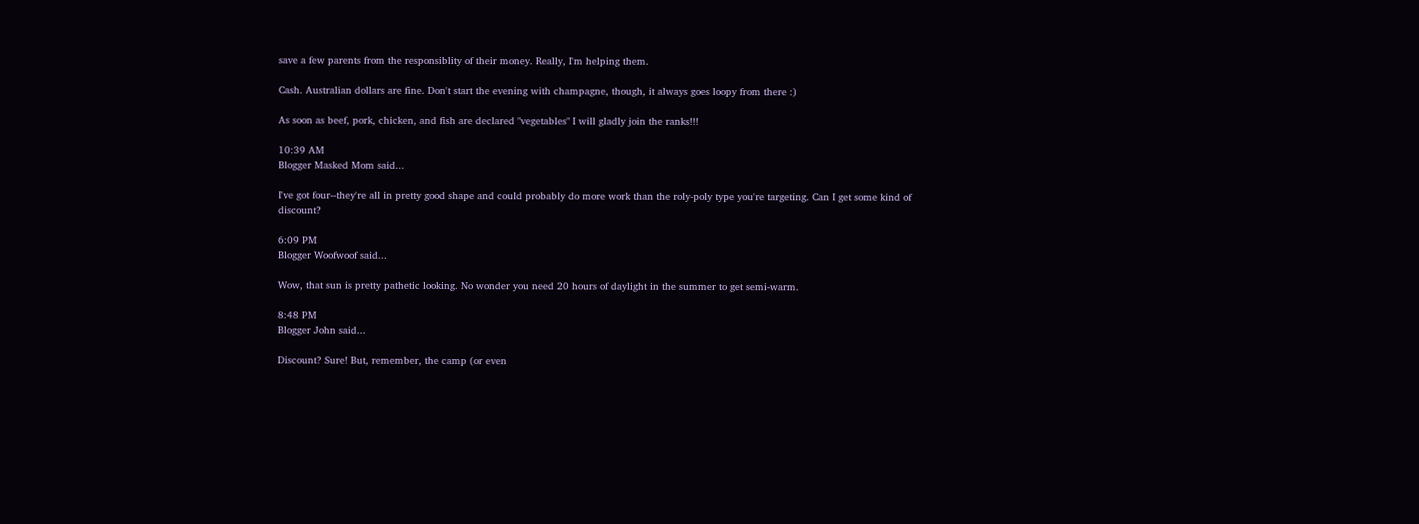save a few parents from the responsiblity of their money. Really, I'm helping them.

Cash. Australian dollars are fine. Don't start the evening with champagne, though, it always goes loopy from there :)

As soon as beef, pork, chicken, and fish are declared "vegetables" I will gladly join the ranks!!!

10:39 AM
Blogger Masked Mom said...

I've got four--they're all in pretty good shape and could probably do more work than the roly-poly type you're targeting. Can I get some kind of discount?

6:09 PM
Blogger Woofwoof said...

Wow, that sun is pretty pathetic looking. No wonder you need 20 hours of daylight in the summer to get semi-warm.

8:48 PM
Blogger John said...

Discount? Sure! But, remember, the camp (or even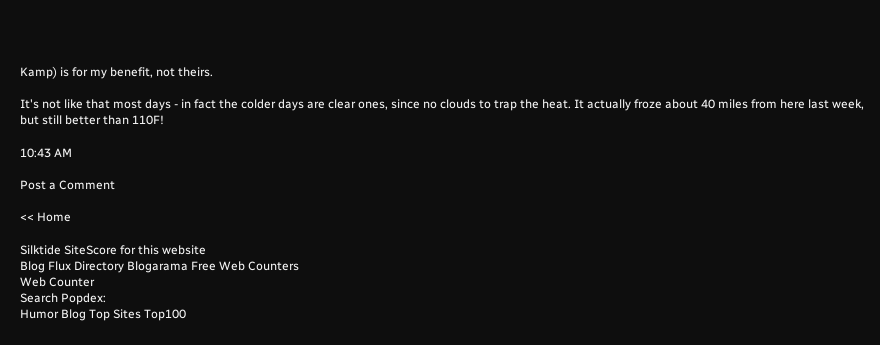Kamp) is for my benefit, not theirs.

It's not like that most days - in fact the colder days are clear ones, since no clouds to trap the heat. It actually froze about 40 miles from here last week, but still better than 110F!

10:43 AM

Post a Comment

<< Home

Silktide SiteScore for this website
Blog Flux Directory Blogarama Free Web Counters
Web Counter
Search Popdex:
Humor Blog Top Sites Top100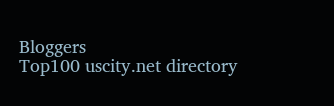Bloggers
Top100 uscity.net directory